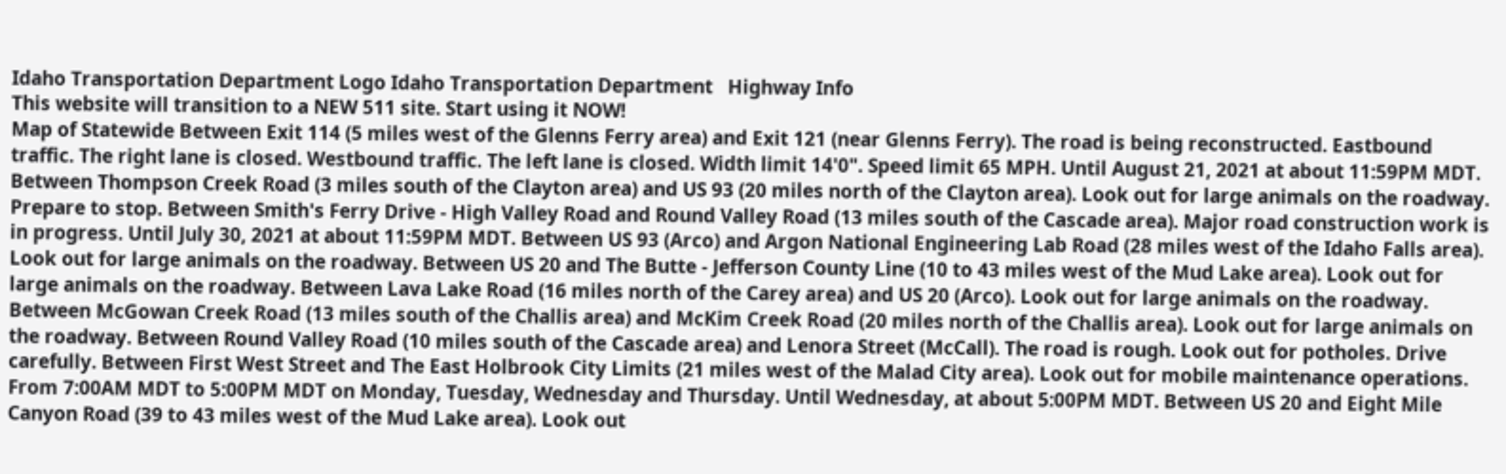Idaho Transportation Department Logo Idaho Transportation Department   Highway Info
This website will transition to a NEW 511 site. Start using it NOW!
Map of Statewide Between Exit 114 (5 miles west of the Glenns Ferry area) and Exit 121 (near Glenns Ferry). The road is being reconstructed. Eastbound traffic. The right lane is closed. Westbound traffic. The left lane is closed. Width limit 14'0". Speed limit 65 MPH. Until August 21, 2021 at about 11:59PM MDT. Between Thompson Creek Road (3 miles south of the Clayton area) and US 93 (20 miles north of the Clayton area). Look out for large animals on the roadway. Prepare to stop. Between Smith's Ferry Drive - High Valley Road and Round Valley Road (13 miles south of the Cascade area). Major road construction work is in progress. Until July 30, 2021 at about 11:59PM MDT. Between US 93 (Arco) and Argon National Engineering Lab Road (28 miles west of the Idaho Falls area). Look out for large animals on the roadway. Between US 20 and The Butte - Jefferson County Line (10 to 43 miles west of the Mud Lake area). Look out for large animals on the roadway. Between Lava Lake Road (16 miles north of the Carey area) and US 20 (Arco). Look out for large animals on the roadway. Between McGowan Creek Road (13 miles south of the Challis area) and McKim Creek Road (20 miles north of the Challis area). Look out for large animals on the roadway. Between Round Valley Road (10 miles south of the Cascade area) and Lenora Street (McCall). The road is rough. Look out for potholes. Drive carefully. Between First West Street and The East Holbrook City Limits (21 miles west of the Malad City area). Look out for mobile maintenance operations. From 7:00AM MDT to 5:00PM MDT on Monday, Tuesday, Wednesday and Thursday. Until Wednesday, at about 5:00PM MDT. Between US 20 and Eight Mile Canyon Road (39 to 43 miles west of the Mud Lake area). Look out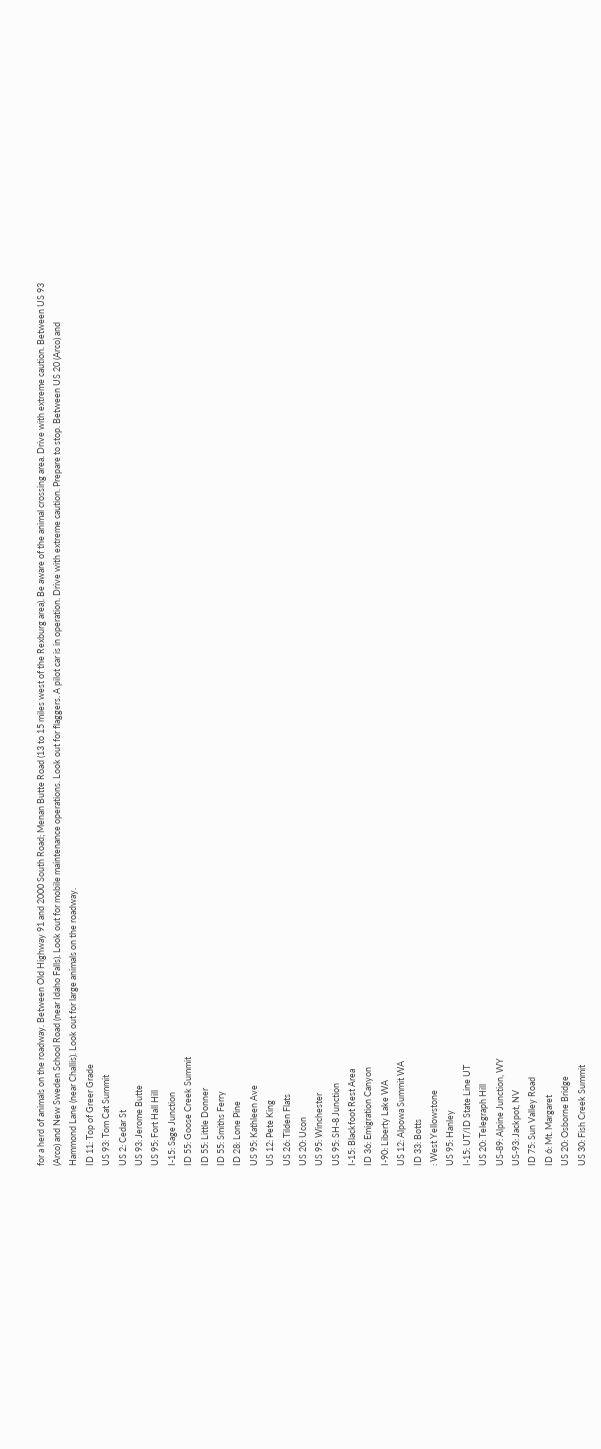for a herd of animals on the roadway. Between Old Highway 91 and 2000 South Road; Menan Butte Road (13 to 15 miles west of the Rexburg area). Be aware of the animal crossing area. Drive with extreme caution. Between US 93 (Arco) and New Sweden School Road (near Idaho Falls). Look out for mobile maintenance operations. Look out for flaggers. A pilot car is in operation. Drive with extreme caution. Prepare to stop. Between US 20 (Arco) and Hammond Lane (near Challis). Look out for large animals on the roadway.
ID 11: Top of Greer Grade
US 93: Tom Cat Summit
US 2: Cedar St
US 93: Jerome Butte
US 95: Fort Hall Hill
I-15: Sage Junction
ID 55: Goose Creek Summit
ID 55: Little Donner
ID 55: Smiths Ferry
ID 28: Lone Pine
US 95: Kathleen Ave
US 12: Pete King
US 26: Tilden Flats
US 20: Ucon
US 95: Winchester
US 95: SH-8 Junction
I-15: Blackfoot Rest Area
ID 36: Emigration Canyon
I-90: Liberty Lake WA
US 12: Alpowa Summit WA
ID 33: Botts
: West Yellowstone
US 95: Hanley
I-15: UT/ID State Line UT
US 20: Telegraph Hill
US-89: Alpine Junction, WY
US-93: Jackpot, NV
ID 75: Sun Valley Road
ID 6: Mt. Margaret
US 20: Osborne Bridge
US 30: Fish Creek Summit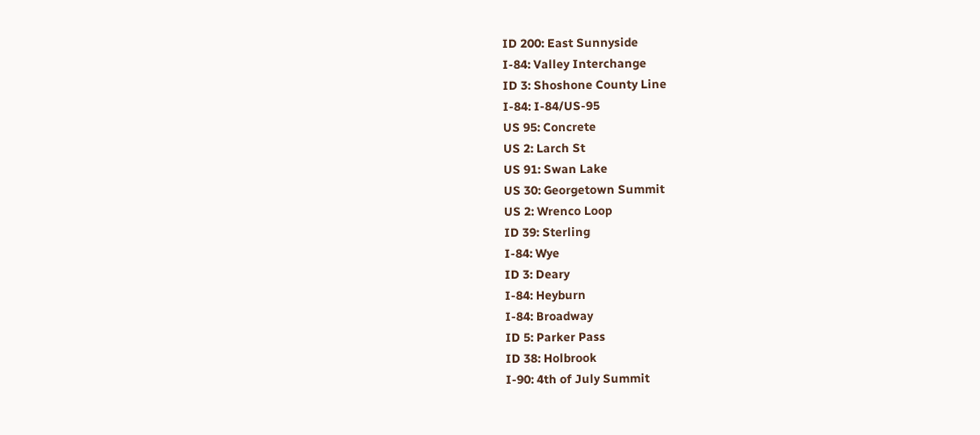ID 200: East Sunnyside
I-84: Valley Interchange
ID 3: Shoshone County Line
I-84: I-84/US-95
US 95: Concrete
US 2: Larch St
US 91: Swan Lake
US 30: Georgetown Summit
US 2: Wrenco Loop
ID 39: Sterling
I-84: Wye
ID 3: Deary
I-84: Heyburn
I-84: Broadway
ID 5: Parker Pass
ID 38: Holbrook
I-90: 4th of July Summit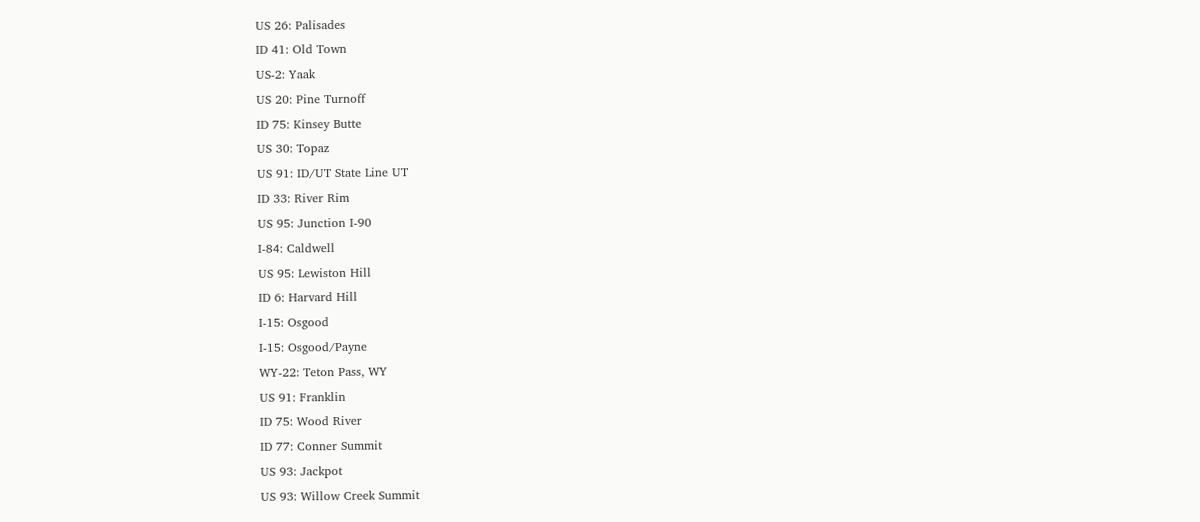US 26: Palisades
ID 41: Old Town
US-2: Yaak
US 20: Pine Turnoff
ID 75: Kinsey Butte
US 30: Topaz
US 91: ID/UT State Line UT
ID 33: River Rim
US 95: Junction I-90
I-84: Caldwell
US 95: Lewiston Hill
ID 6: Harvard Hill
I-15: Osgood
I-15: Osgood/Payne
WY-22: Teton Pass, WY
US 91: Franklin
ID 75: Wood River
ID 77: Conner Summit
US 93: Jackpot
US 93: Willow Creek Summit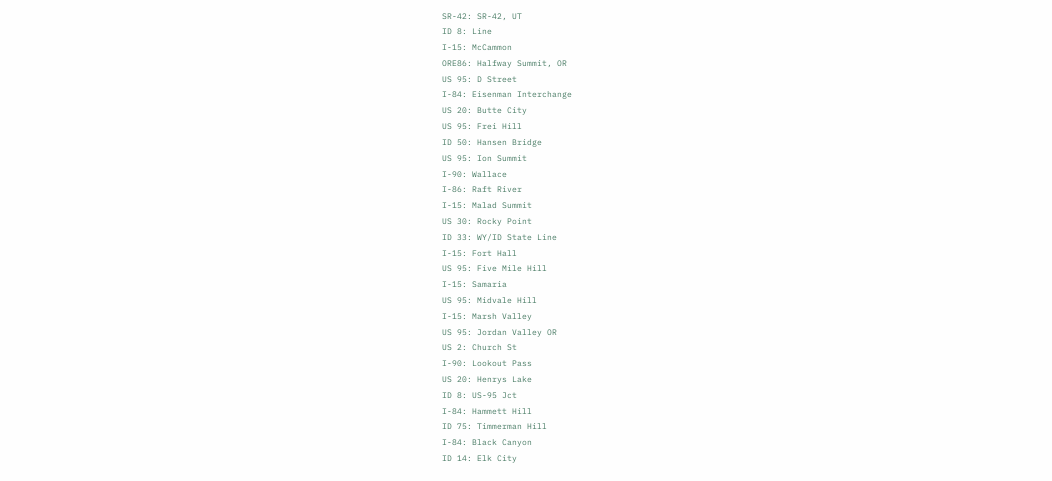SR-42: SR-42, UT
ID 8: Line
I-15: McCammon
ORE86: Halfway Summit, OR
US 95: D Street
I-84: Eisenman Interchange
US 20: Butte City
US 95: Frei Hill
ID 50: Hansen Bridge
US 95: Ion Summit
I-90: Wallace
I-86: Raft River
I-15: Malad Summit
US 30: Rocky Point
ID 33: WY/ID State Line
I-15: Fort Hall
US 95: Five Mile Hill
I-15: Samaria
US 95: Midvale Hill
I-15: Marsh Valley
US 95: Jordan Valley OR
US 2: Church St
I-90: Lookout Pass
US 20: Henrys Lake
ID 8: US-95 Jct
I-84: Hammett Hill
ID 75: Timmerman Hill
I-84: Black Canyon
ID 14: Elk City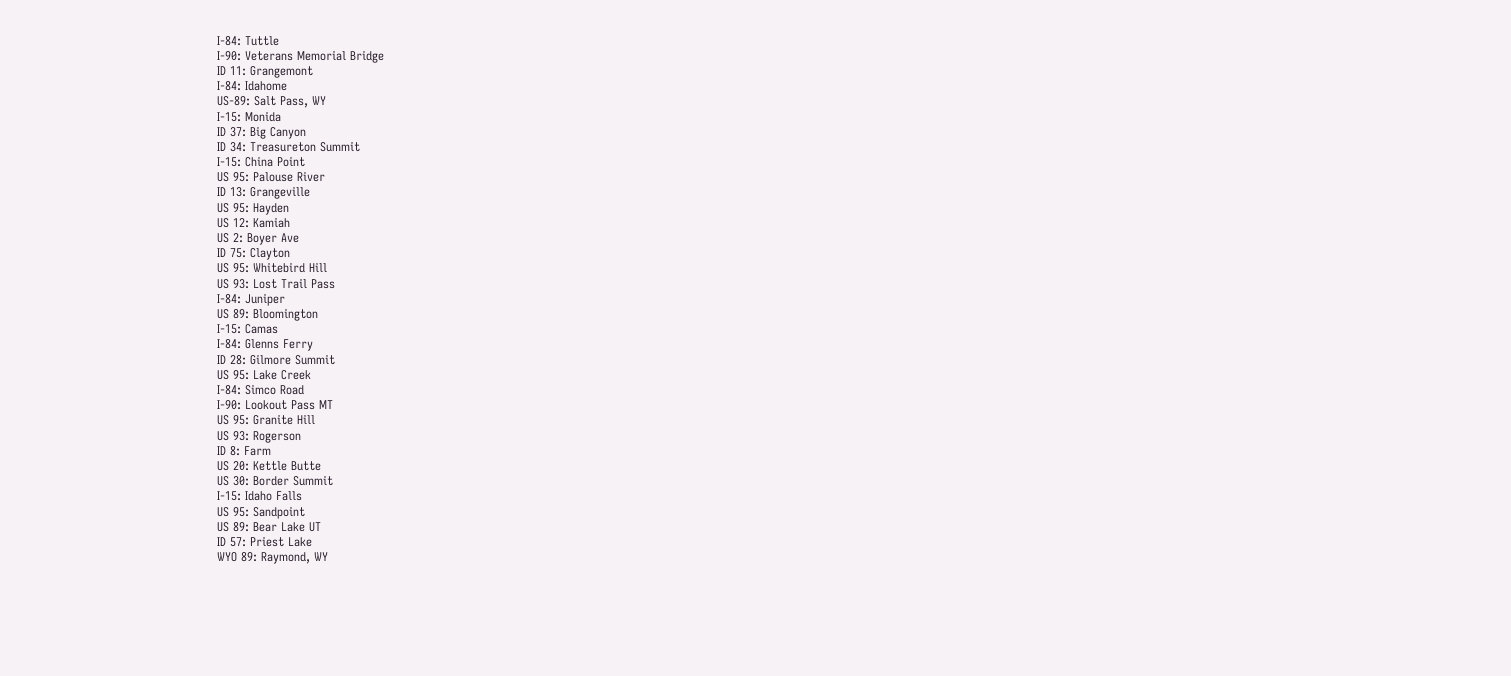I-84: Tuttle
I-90: Veterans Memorial Bridge
ID 11: Grangemont
I-84: Idahome
US-89: Salt Pass, WY
I-15: Monida
ID 37: Big Canyon
ID 34: Treasureton Summit
I-15: China Point
US 95: Palouse River
ID 13: Grangeville
US 95: Hayden
US 12: Kamiah
US 2: Boyer Ave
ID 75: Clayton
US 95: Whitebird Hill
US 93: Lost Trail Pass
I-84: Juniper
US 89: Bloomington
I-15: Camas
I-84: Glenns Ferry
ID 28: Gilmore Summit
US 95: Lake Creek
I-84: Simco Road
I-90: Lookout Pass MT
US 95: Granite Hill
US 93: Rogerson
ID 8: Farm
US 20: Kettle Butte
US 30: Border Summit
I-15: Idaho Falls
US 95: Sandpoint
US 89: Bear Lake UT
ID 57: Priest Lake
WYO 89: Raymond, WY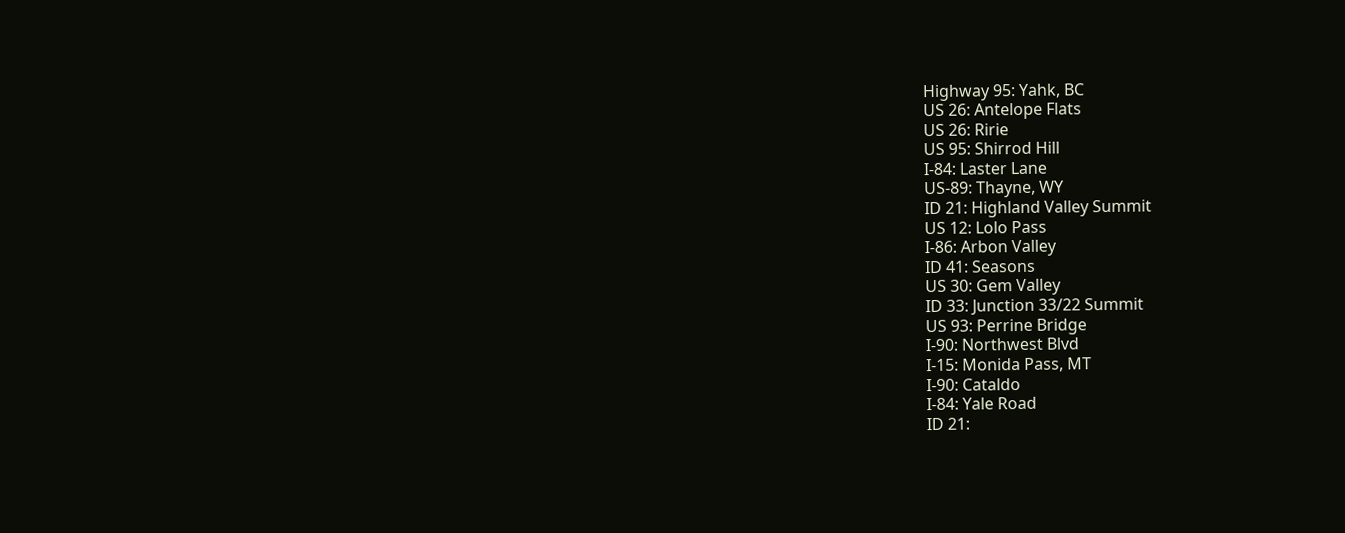Highway 95: Yahk, BC
US 26: Antelope Flats
US 26: Ririe
US 95: Shirrod Hill
I-84: Laster Lane
US-89: Thayne, WY
ID 21: Highland Valley Summit
US 12: Lolo Pass
I-86: Arbon Valley
ID 41: Seasons
US 30: Gem Valley
ID 33: Junction 33/22 Summit
US 93: Perrine Bridge
I-90: Northwest Blvd
I-15: Monida Pass, MT
I-90: Cataldo
I-84: Yale Road
ID 21: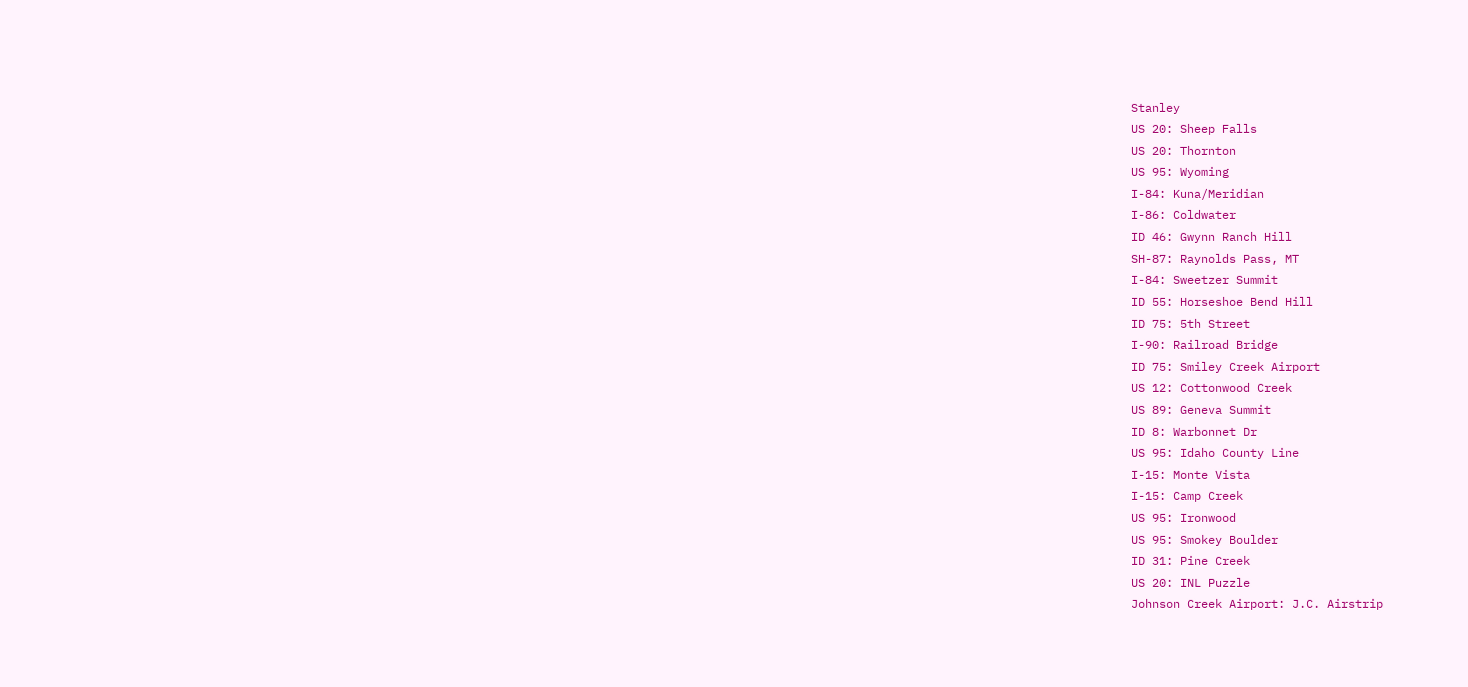Stanley
US 20: Sheep Falls
US 20: Thornton
US 95: Wyoming
I-84: Kuna/Meridian
I-86: Coldwater
ID 46: Gwynn Ranch Hill
SH-87: Raynolds Pass, MT
I-84: Sweetzer Summit
ID 55: Horseshoe Bend Hill
ID 75: 5th Street
I-90: Railroad Bridge
ID 75: Smiley Creek Airport
US 12: Cottonwood Creek
US 89: Geneva Summit
ID 8: Warbonnet Dr
US 95: Idaho County Line
I-15: Monte Vista
I-15: Camp Creek
US 95: Ironwood
US 95: Smokey Boulder
ID 31: Pine Creek
US 20: INL Puzzle
Johnson Creek Airport: J.C. Airstrip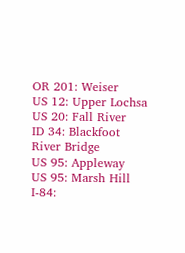OR 201: Weiser
US 12: Upper Lochsa
US 20: Fall River
ID 34: Blackfoot River Bridge
US 95: Appleway
US 95: Marsh Hill
I-84: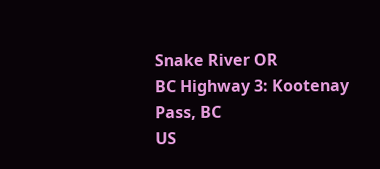Snake River OR
BC Highway 3: Kootenay Pass, BC
US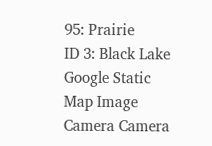95: Prairie
ID 3: Black Lake
Google Static Map Image
Camera Camera